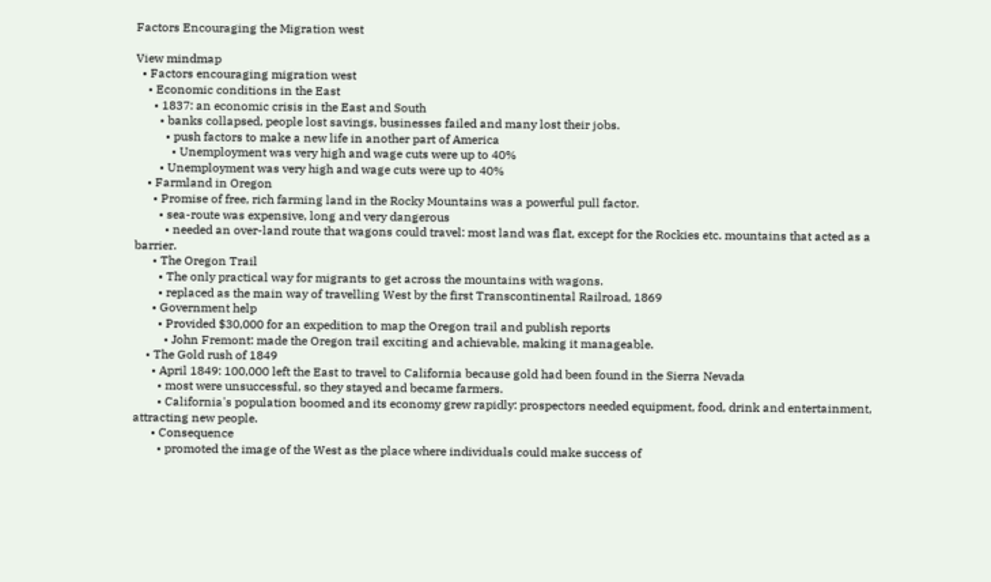Factors Encouraging the Migration west

View mindmap
  • Factors encouraging migration west
    • Economic conditions in the East
      • 1837: an economic crisis in the East and South
        • banks collapsed, people lost savings, businesses failed and many lost their jobs.
          • push factors to make a new life in another part of America
            • Unemployment was very high and wage cuts were up to 40%
        • Unemployment was very high and wage cuts were up to 40%
    • Farmland in Oregon
      • Promise of free, rich farming land in the Rocky Mountains was a powerful pull factor.
        • sea-route was expensive, long and very dangerous
          • needed an over-land route that wagons could travel: most land was flat, except for the Rockies etc. mountains that acted as a barrier.
      • The Oregon Trail
        • The only practical way for migrants to get across the mountains with wagons.
        • replaced as the main way of travelling West by the first Transcontinental Railroad, 1869
      • Government help
        • Provided $30,000 for an expedition to map the Oregon trail and publish reports
          • John Fremont: made the Oregon trail exciting and achievable, making it manageable.
    • The Gold rush of 1849
      • April 1849: 100,000 left the East to travel to California because gold had been found in the Sierra Nevada
        • most were unsuccessful, so they stayed and became farmers.
        • California's population boomed and its economy grew rapidly: prospectors needed equipment, food, drink and entertainment, attracting new people.
      • Consequence
        • promoted the image of the West as the place where individuals could make success of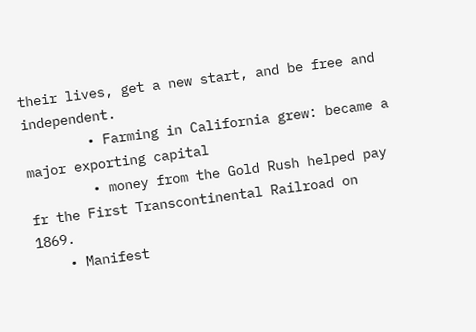their lives, get a new start, and be free and independent.
        • Farming in California grew: became a major exporting capital
        • money from the Gold Rush helped pay fr the First Transcontinental Railroad on 1869.
    • Manifest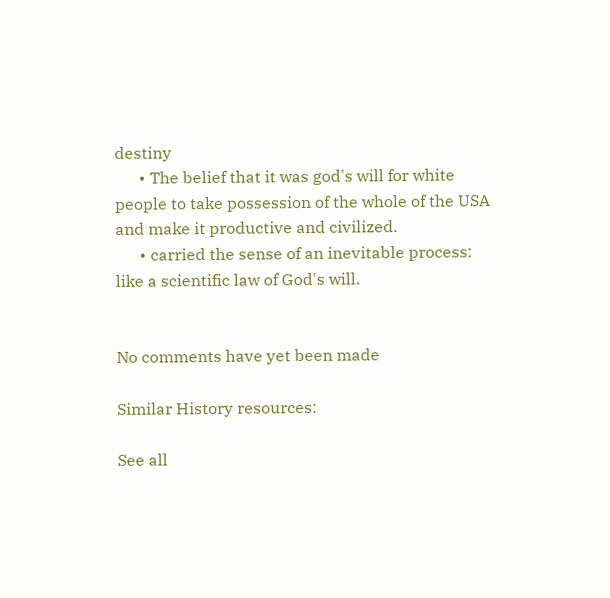destiny
      • The belief that it was god's will for white people to take possession of the whole of the USA and make it productive and civilized.
      • carried the sense of an inevitable process: like a scientific law of God's will.


No comments have yet been made

Similar History resources:

See all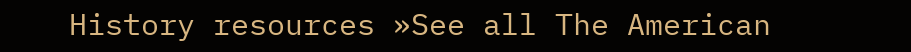History resources »See all The American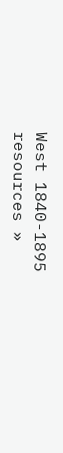West 1840-1895 resources »